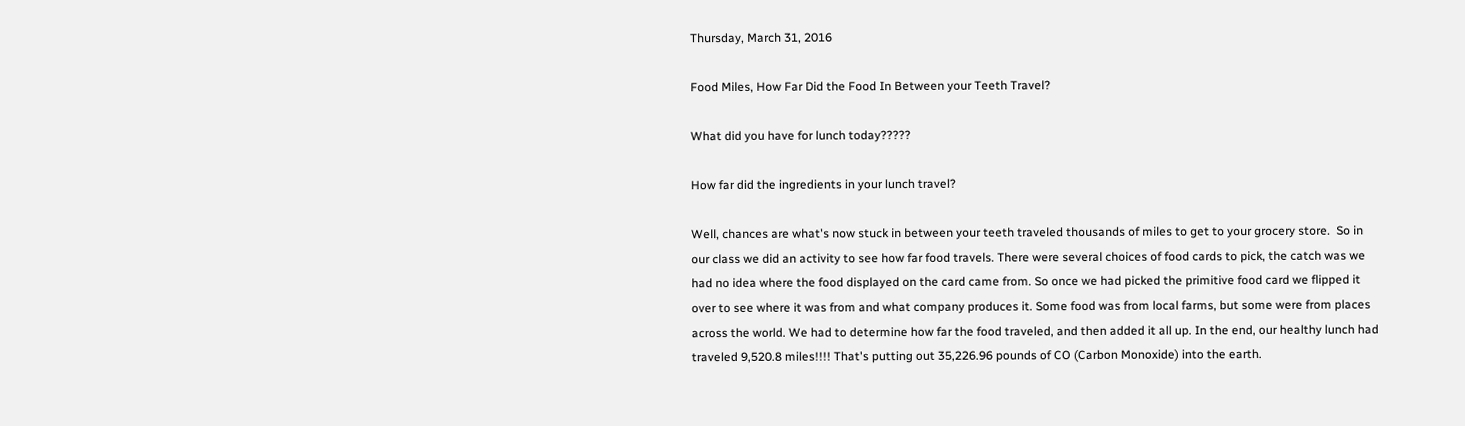Thursday, March 31, 2016

Food Miles, How Far Did the Food In Between your Teeth Travel?

What did you have for lunch today?????

How far did the ingredients in your lunch travel?

Well, chances are what's now stuck in between your teeth traveled thousands of miles to get to your grocery store.  So in our class we did an activity to see how far food travels. There were several choices of food cards to pick, the catch was we had no idea where the food displayed on the card came from. So once we had picked the primitive food card we flipped it over to see where it was from and what company produces it. Some food was from local farms, but some were from places across the world. We had to determine how far the food traveled, and then added it all up. In the end, our healthy lunch had traveled 9,520.8 miles!!!! That's putting out 35,226.96 pounds of CO (Carbon Monoxide) into the earth.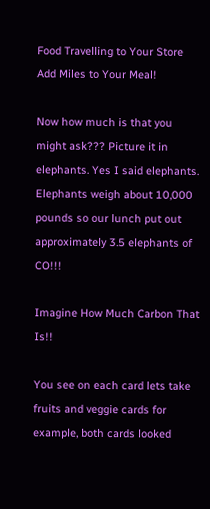Food Travelling to Your Store Add Miles to Your Meal!

Now how much is that you might ask??? Picture it in elephants. Yes I said elephants.  Elephants weigh about 10,000 pounds so our lunch put out approximately 3.5 elephants of CO!!!

Imagine How Much Carbon That Is!!

You see on each card lets take fruits and veggie cards for example, both cards looked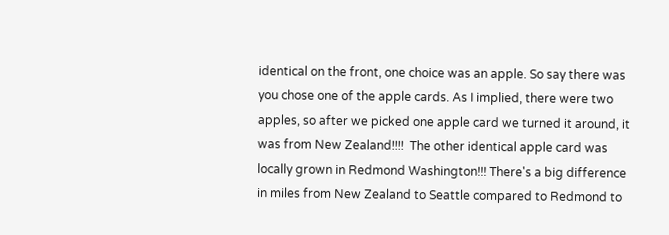identical on the front, one choice was an apple. So say there was you chose one of the apple cards. As I implied, there were two apples, so after we picked one apple card we turned it around, it was from New Zealand!!!!  The other identical apple card was locally grown in Redmond Washington!!! There's a big difference in miles from New Zealand to Seattle compared to Redmond to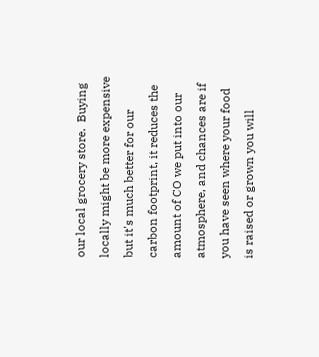our local grocery store.  Buying locally might be more expensive but it's much better for our carbon footprint, it reduces the amount of CO we put into our atmosphere, and chances are if you have seen where your food is raised or grown you will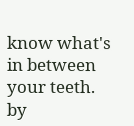know what's in between your teeth.
by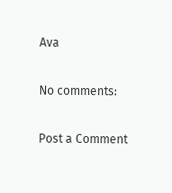Ava

No comments:

Post a Comment